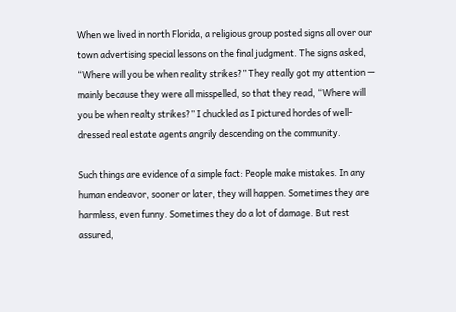When we lived in north Florida, a religious group posted signs all over our town advertising special lessons on the final judgment. The signs asked, “Where will you be when reality strikes?” They really got my attention — mainly because they were all misspelled, so that they read, “Where will you be when realty strikes?” I chuckled as I pictured hordes of well-dressed real estate agents angrily descending on the community.

Such things are evidence of a simple fact: People make mistakes. In any human endeavor, sooner or later, they will happen. Sometimes they are harmless, even funny. Sometimes they do a lot of damage. But rest assured,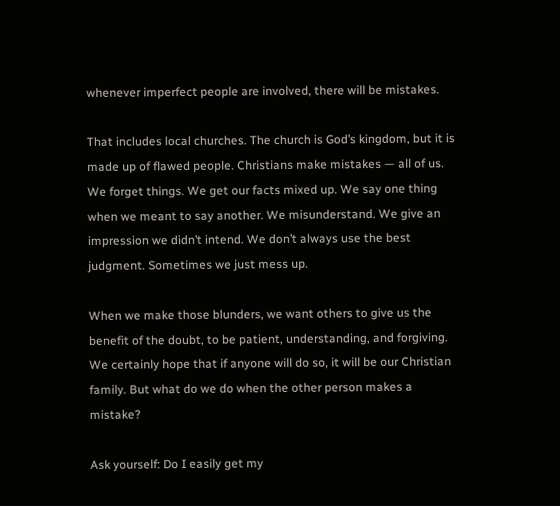whenever imperfect people are involved, there will be mistakes.

That includes local churches. The church is God’s kingdom, but it is made up of flawed people. Christians make mistakes — all of us. We forget things. We get our facts mixed up. We say one thing when we meant to say another. We misunderstand. We give an impression we didn’t intend. We don’t always use the best judgment. Sometimes we just mess up.

When we make those blunders, we want others to give us the benefit of the doubt, to be patient, understanding, and forgiving. We certainly hope that if anyone will do so, it will be our Christian family. But what do we do when the other person makes a mistake?

Ask yourself: Do I easily get my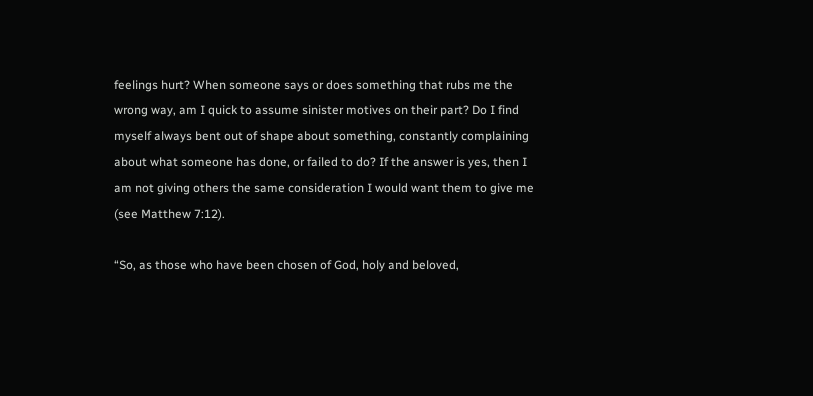feelings hurt? When someone says or does something that rubs me the wrong way, am I quick to assume sinister motives on their part? Do I find myself always bent out of shape about something, constantly complaining about what someone has done, or failed to do? If the answer is yes, then I am not giving others the same consideration I would want them to give me (see Matthew 7:12).

“So, as those who have been chosen of God, holy and beloved,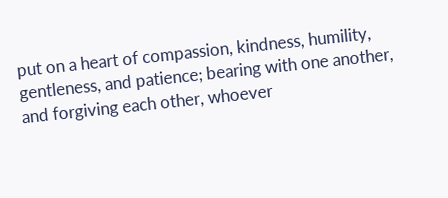put on a heart of compassion, kindness, humility, gentleness, and patience; bearing with one another, and forgiving each other, whoever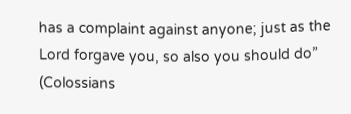has a complaint against anyone; just as the Lord forgave you, so also you should do” (Colossians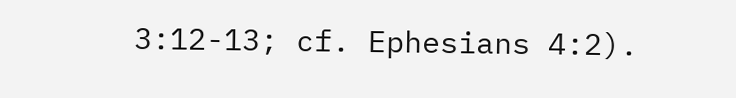3:12-13; cf. Ephesians 4:2).